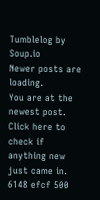Tumblelog by Soup.io
Newer posts are loading.
You are at the newest post.
Click here to check if anything new just came in.
6148 efcf 500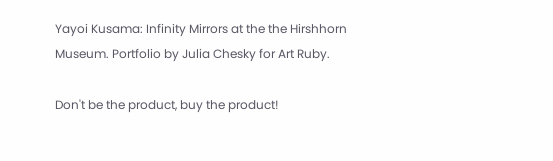Yayoi Kusama: Infinity Mirrors at the the Hirshhorn Museum. Portfolio by Julia Chesky for Art Ruby.

Don't be the product, buy the product!